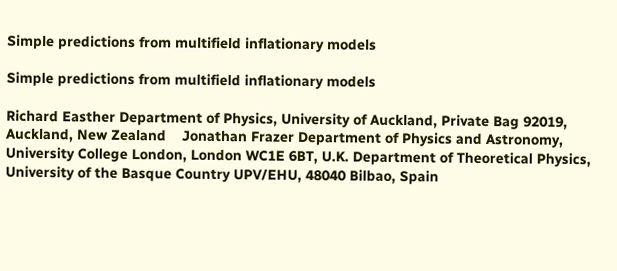Simple predictions from multifield inflationary models

Simple predictions from multifield inflationary models

Richard Easther Department of Physics, University of Auckland, Private Bag 92019, Auckland, New Zealand    Jonathan Frazer Department of Physics and Astronomy, University College London, London WC1E 6BT, U.K. Department of Theoretical Physics, University of the Basque Country UPV/EHU, 48040 Bilbao, Spain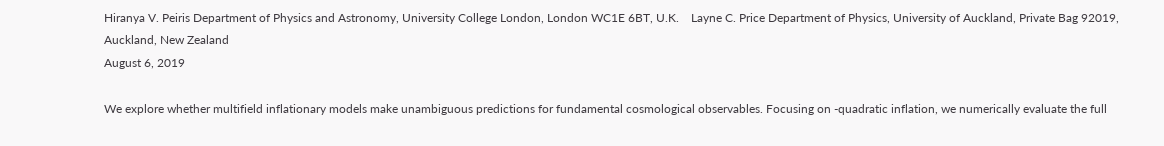Hiranya V. Peiris Department of Physics and Astronomy, University College London, London WC1E 6BT, U.K.    Layne C. Price Department of Physics, University of Auckland, Private Bag 92019, Auckland, New Zealand
August 6, 2019

We explore whether multifield inflationary models make unambiguous predictions for fundamental cosmological observables. Focusing on -quadratic inflation, we numerically evaluate the full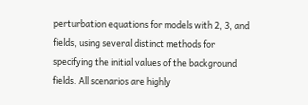perturbation equations for models with 2, 3, and fields, using several distinct methods for specifying the initial values of the background fields. All scenarios are highly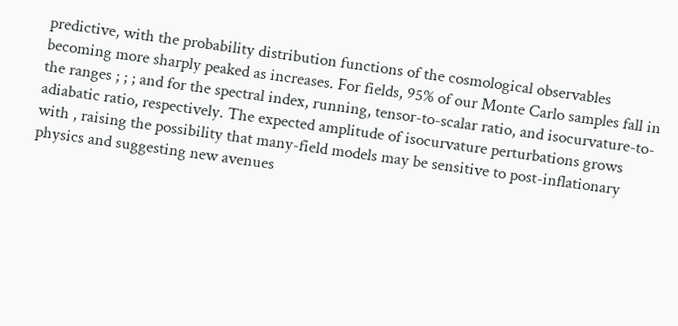predictive, with the probability distribution functions of the cosmological observables becoming more sharply peaked as increases. For fields, 95% of our Monte Carlo samples fall in the ranges ; ; ; and for the spectral index, running, tensor-to-scalar ratio, and isocurvature-to-adiabatic ratio, respectively. The expected amplitude of isocurvature perturbations grows with , raising the possibility that many-field models may be sensitive to post-inflationary physics and suggesting new avenues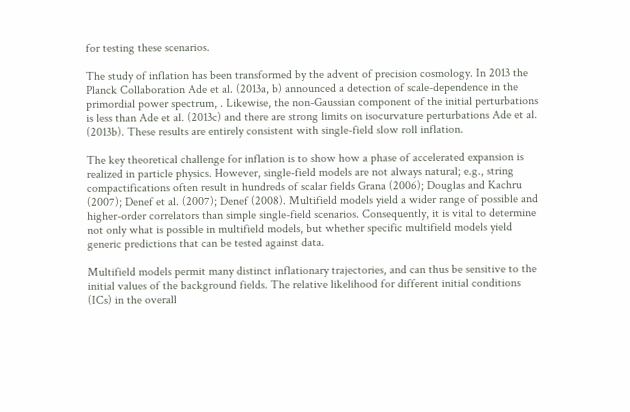for testing these scenarios.

The study of inflation has been transformed by the advent of precision cosmology. In 2013 the Planck Collaboration Ade et al. (2013a, b) announced a detection of scale-dependence in the primordial power spectrum, . Likewise, the non-Gaussian component of the initial perturbations is less than Ade et al. (2013c) and there are strong limits on isocurvature perturbations Ade et al. (2013b). These results are entirely consistent with single-field slow roll inflation.

The key theoretical challenge for inflation is to show how a phase of accelerated expansion is realized in particle physics. However, single-field models are not always natural; e.g., string compactifications often result in hundreds of scalar fields Grana (2006); Douglas and Kachru (2007); Denef et al. (2007); Denef (2008). Multifield models yield a wider range of possible and higher-order correlators than simple single-field scenarios. Consequently, it is vital to determine not only what is possible in multifield models, but whether specific multifield models yield generic predictions that can be tested against data.

Multifield models permit many distinct inflationary trajectories, and can thus be sensitive to the initial values of the background fields. The relative likelihood for different initial conditions (ICs) in the overall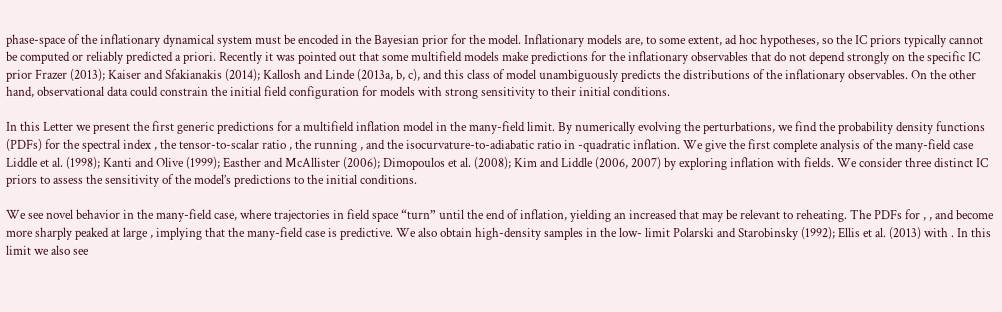phase-space of the inflationary dynamical system must be encoded in the Bayesian prior for the model. Inflationary models are, to some extent, ad hoc hypotheses, so the IC priors typically cannot be computed or reliably predicted a priori. Recently it was pointed out that some multifield models make predictions for the inflationary observables that do not depend strongly on the specific IC prior Frazer (2013); Kaiser and Sfakianakis (2014); Kallosh and Linde (2013a, b, c), and this class of model unambiguously predicts the distributions of the inflationary observables. On the other hand, observational data could constrain the initial field configuration for models with strong sensitivity to their initial conditions.

In this Letter we present the first generic predictions for a multifield inflation model in the many-field limit. By numerically evolving the perturbations, we find the probability density functions (PDFs) for the spectral index , the tensor-to-scalar ratio , the running , and the isocurvature-to-adiabatic ratio in -quadratic inflation. We give the first complete analysis of the many-field case Liddle et al. (1998); Kanti and Olive (1999); Easther and McAllister (2006); Dimopoulos et al. (2008); Kim and Liddle (2006, 2007) by exploring inflation with fields. We consider three distinct IC priors to assess the sensitivity of the model’s predictions to the initial conditions.

We see novel behavior in the many-field case, where trajectories in field space “turn” until the end of inflation, yielding an increased that may be relevant to reheating. The PDFs for , , and become more sharply peaked at large , implying that the many-field case is predictive. We also obtain high-density samples in the low- limit Polarski and Starobinsky (1992); Ellis et al. (2013) with . In this limit we also see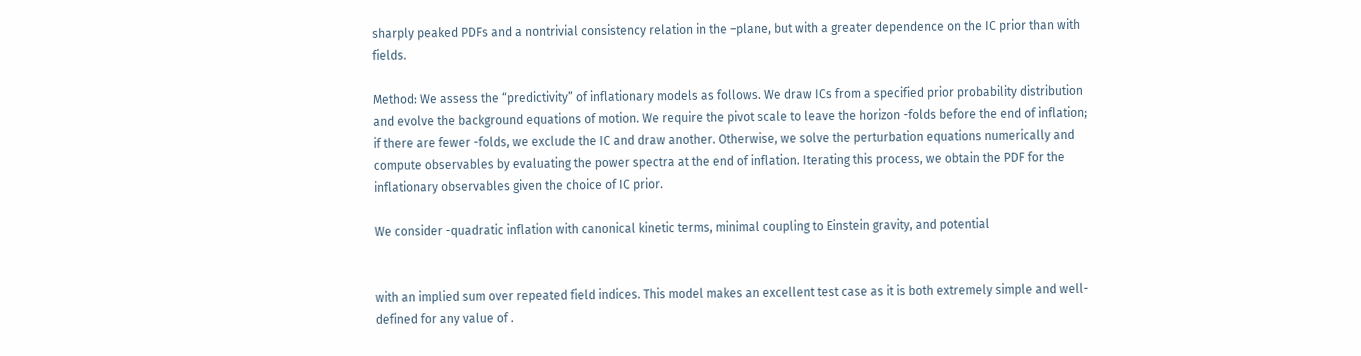sharply peaked PDFs and a nontrivial consistency relation in the –plane, but with a greater dependence on the IC prior than with fields.

Method: We assess the “predictivity” of inflationary models as follows. We draw ICs from a specified prior probability distribution and evolve the background equations of motion. We require the pivot scale to leave the horizon -folds before the end of inflation; if there are fewer -folds, we exclude the IC and draw another. Otherwise, we solve the perturbation equations numerically and compute observables by evaluating the power spectra at the end of inflation. Iterating this process, we obtain the PDF for the inflationary observables given the choice of IC prior.

We consider -quadratic inflation with canonical kinetic terms, minimal coupling to Einstein gravity, and potential


with an implied sum over repeated field indices. This model makes an excellent test case as it is both extremely simple and well-defined for any value of .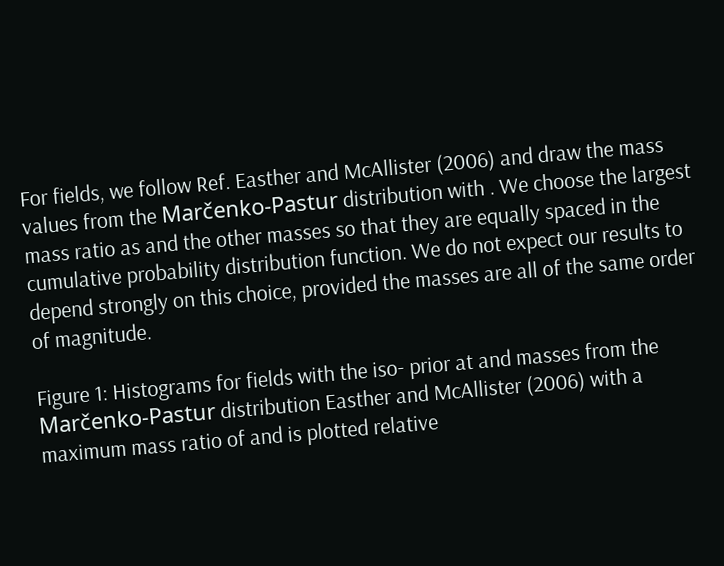For fields, we follow Ref. Easther and McAllister (2006) and draw the mass values from the Marčenko-Pastur distribution with . We choose the largest mass ratio as and the other masses so that they are equally spaced in the cumulative probability distribution function. We do not expect our results to depend strongly on this choice, provided the masses are all of the same order of magnitude.

Figure 1: Histograms for fields with the iso- prior at and masses from the Marčenko-Pastur distribution Easther and McAllister (2006) with a maximum mass ratio of and is plotted relative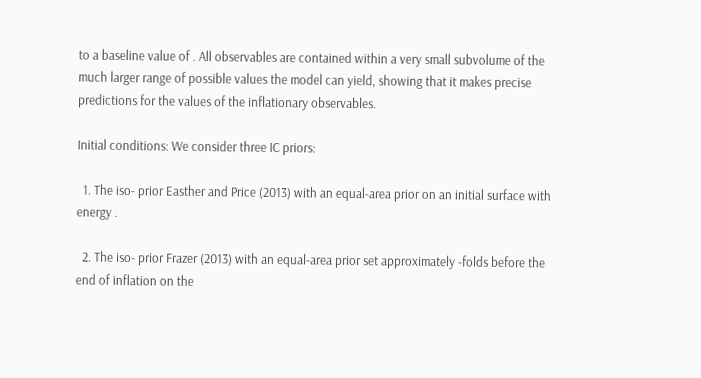to a baseline value of . All observables are contained within a very small subvolume of the much larger range of possible values the model can yield, showing that it makes precise predictions for the values of the inflationary observables.

Initial conditions: We consider three IC priors:

  1. The iso- prior Easther and Price (2013) with an equal-area prior on an initial surface with energy .

  2. The iso- prior Frazer (2013) with an equal-area prior set approximately -folds before the end of inflation on the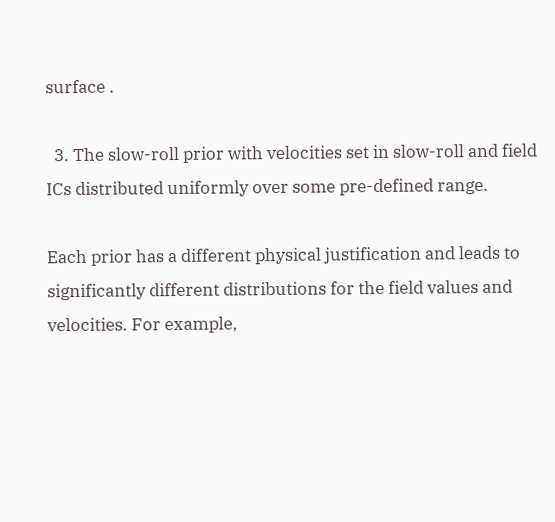surface .

  3. The slow-roll prior with velocities set in slow-roll and field ICs distributed uniformly over some pre-defined range.

Each prior has a different physical justification and leads to significantly different distributions for the field values and velocities. For example,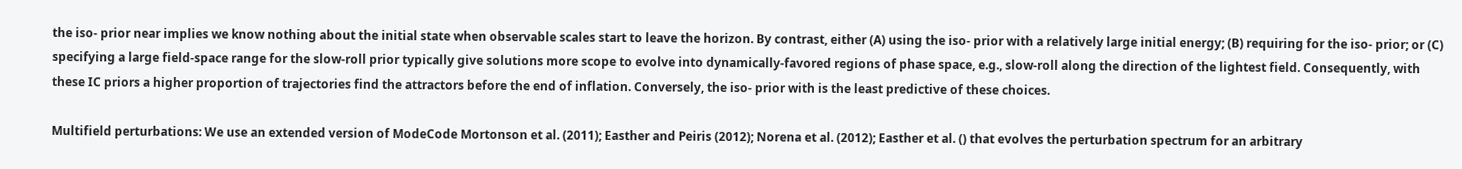the iso- prior near implies we know nothing about the initial state when observable scales start to leave the horizon. By contrast, either (A) using the iso- prior with a relatively large initial energy; (B) requiring for the iso- prior; or (C) specifying a large field-space range for the slow-roll prior typically give solutions more scope to evolve into dynamically-favored regions of phase space, e.g., slow-roll along the direction of the lightest field. Consequently, with these IC priors a higher proportion of trajectories find the attractors before the end of inflation. Conversely, the iso- prior with is the least predictive of these choices.

Multifield perturbations: We use an extended version of ModeCode Mortonson et al. (2011); Easther and Peiris (2012); Norena et al. (2012); Easther et al. () that evolves the perturbation spectrum for an arbitrary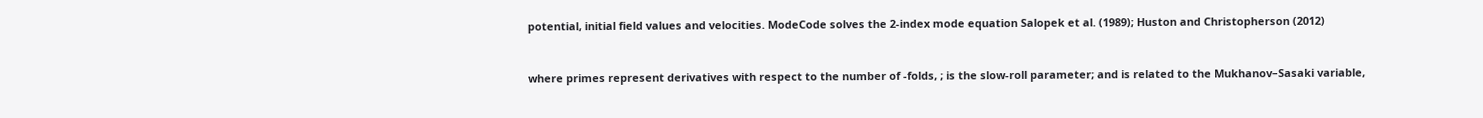potential, initial field values and velocities. ModeCode solves the 2-index mode equation Salopek et al. (1989); Huston and Christopherson (2012)


where primes represent derivatives with respect to the number of -folds, ; is the slow-roll parameter; and is related to the Mukhanov–Sasaki variable,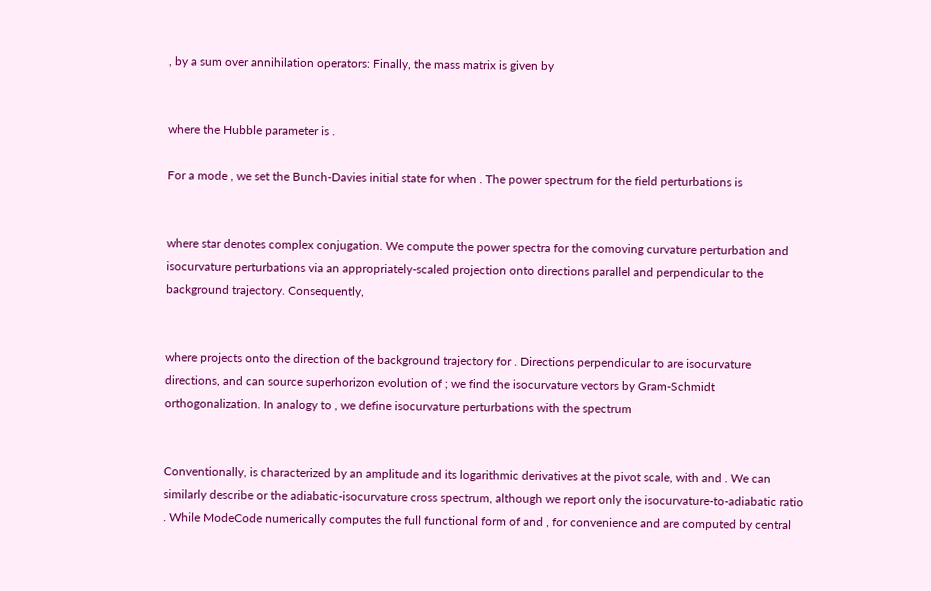, by a sum over annihilation operators: Finally, the mass matrix is given by


where the Hubble parameter is .

For a mode , we set the Bunch-Davies initial state for when . The power spectrum for the field perturbations is


where star denotes complex conjugation. We compute the power spectra for the comoving curvature perturbation and isocurvature perturbations via an appropriately-scaled projection onto directions parallel and perpendicular to the background trajectory. Consequently,


where projects onto the direction of the background trajectory for . Directions perpendicular to are isocurvature directions, and can source superhorizon evolution of ; we find the isocurvature vectors by Gram-Schmidt orthogonalization. In analogy to , we define isocurvature perturbations with the spectrum


Conventionally, is characterized by an amplitude and its logarithmic derivatives at the pivot scale, with and . We can similarly describe or the adiabatic-isocurvature cross spectrum, although we report only the isocurvature-to-adiabatic ratio . While ModeCode numerically computes the full functional form of and , for convenience and are computed by central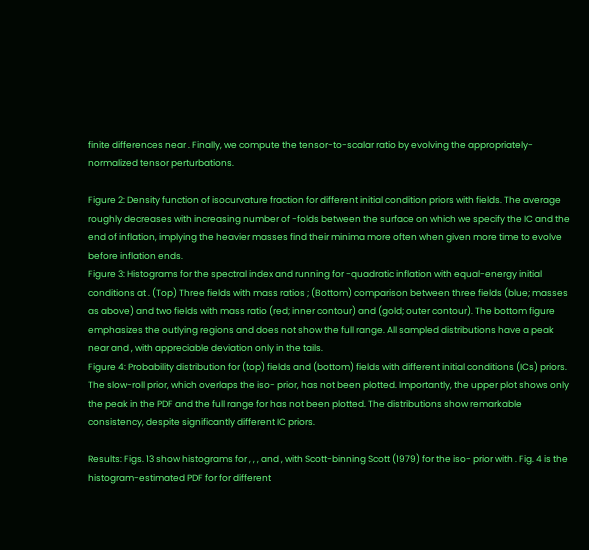finite differences near . Finally, we compute the tensor-to-scalar ratio by evolving the appropriately-normalized tensor perturbations.

Figure 2: Density function of isocurvature fraction for different initial condition priors with fields. The average roughly decreases with increasing number of -folds between the surface on which we specify the IC and the end of inflation, implying the heavier masses find their minima more often when given more time to evolve before inflation ends.
Figure 3: Histograms for the spectral index and running for -quadratic inflation with equal-energy initial conditions at . (Top) Three fields with mass ratios ; (Bottom) comparison between three fields (blue; masses as above) and two fields with mass ratio (red; inner contour) and (gold; outer contour). The bottom figure emphasizes the outlying regions and does not show the full range. All sampled distributions have a peak near and , with appreciable deviation only in the tails.
Figure 4: Probability distribution for (top) fields and (bottom) fields with different initial conditions (ICs) priors. The slow-roll prior, which overlaps the iso- prior, has not been plotted. Importantly, the upper plot shows only the peak in the PDF and the full range for has not been plotted. The distributions show remarkable consistency, despite significantly different IC priors.

Results: Figs. 13 show histograms for , , , and , with Scott-binning Scott (1979) for the iso- prior with . Fig. 4 is the histogram-estimated PDF for for different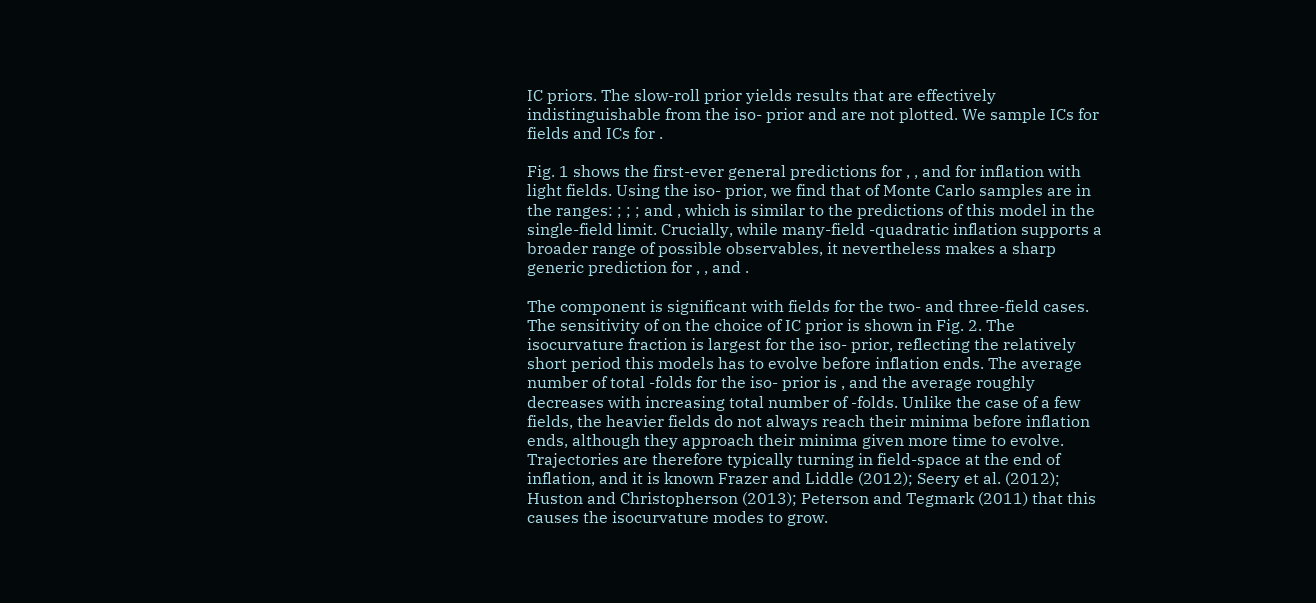IC priors. The slow-roll prior yields results that are effectively indistinguishable from the iso- prior and are not plotted. We sample ICs for fields and ICs for .

Fig. 1 shows the first-ever general predictions for , , and for inflation with light fields. Using the iso- prior, we find that of Monte Carlo samples are in the ranges: ; ; ; and , which is similar to the predictions of this model in the single-field limit. Crucially, while many-field -quadratic inflation supports a broader range of possible observables, it nevertheless makes a sharp generic prediction for , , and .

The component is significant with fields for the two- and three-field cases. The sensitivity of on the choice of IC prior is shown in Fig. 2. The isocurvature fraction is largest for the iso- prior, reflecting the relatively short period this models has to evolve before inflation ends. The average number of total -folds for the iso- prior is , and the average roughly decreases with increasing total number of -folds. Unlike the case of a few fields, the heavier fields do not always reach their minima before inflation ends, although they approach their minima given more time to evolve. Trajectories are therefore typically turning in field-space at the end of inflation, and it is known Frazer and Liddle (2012); Seery et al. (2012); Huston and Christopherson (2013); Peterson and Tegmark (2011) that this causes the isocurvature modes to grow.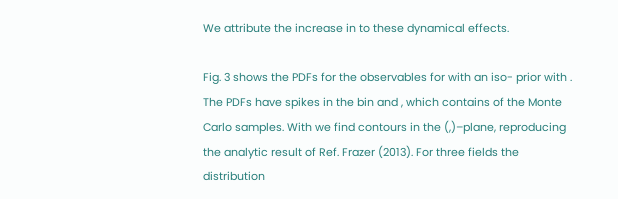We attribute the increase in to these dynamical effects.

Fig. 3 shows the PDFs for the observables for with an iso- prior with . The PDFs have spikes in the bin and , which contains of the Monte Carlo samples. With we find contours in the (,)–plane, reproducing the analytic result of Ref. Frazer (2013). For three fields the distribution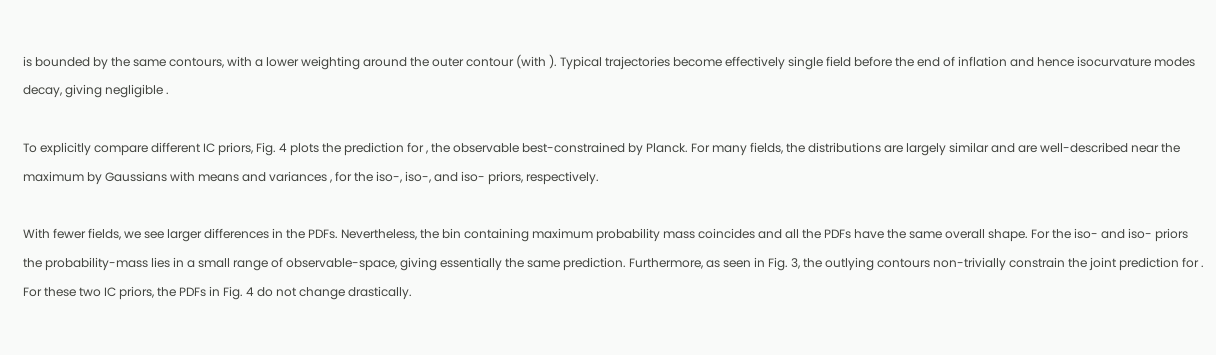is bounded by the same contours, with a lower weighting around the outer contour (with ). Typical trajectories become effectively single field before the end of inflation and hence isocurvature modes decay, giving negligible .

To explicitly compare different IC priors, Fig. 4 plots the prediction for , the observable best-constrained by Planck. For many fields, the distributions are largely similar and are well-described near the maximum by Gaussians with means and variances , for the iso-, iso-, and iso- priors, respectively.

With fewer fields, we see larger differences in the PDFs. Nevertheless, the bin containing maximum probability mass coincides and all the PDFs have the same overall shape. For the iso- and iso- priors the probability-mass lies in a small range of observable-space, giving essentially the same prediction. Furthermore, as seen in Fig. 3, the outlying contours non-trivially constrain the joint prediction for . For these two IC priors, the PDFs in Fig. 4 do not change drastically.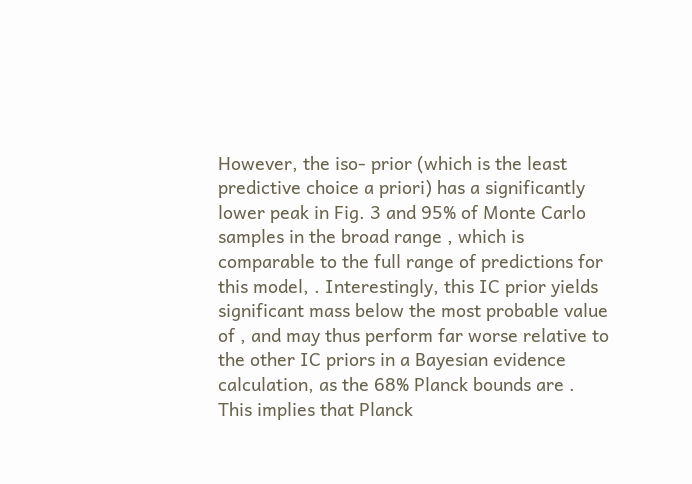However, the iso- prior (which is the least predictive choice a priori) has a significantly lower peak in Fig. 3 and 95% of Monte Carlo samples in the broad range , which is comparable to the full range of predictions for this model, . Interestingly, this IC prior yields significant mass below the most probable value of , and may thus perform far worse relative to the other IC priors in a Bayesian evidence calculation, as the 68% Planck bounds are . This implies that Planck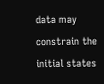data may constrain the initial states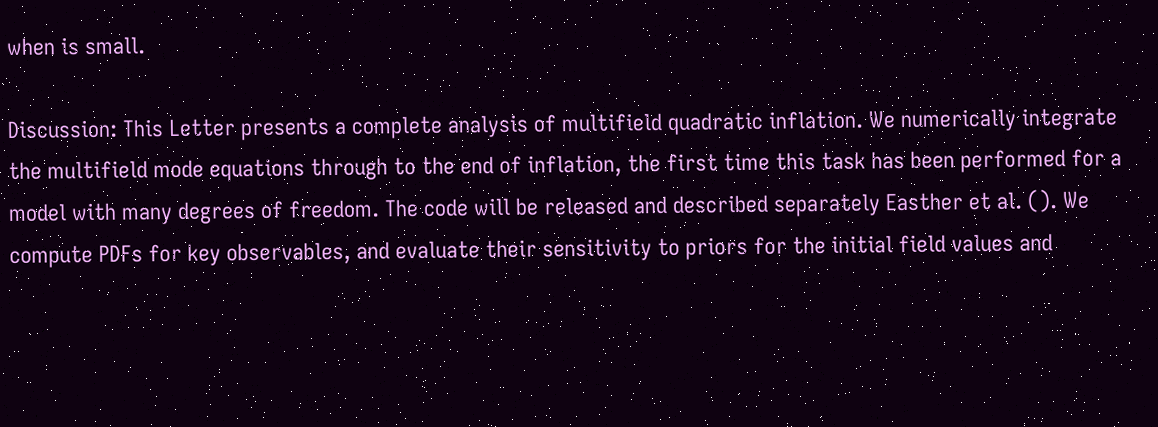when is small.

Discussion: This Letter presents a complete analysis of multifield quadratic inflation. We numerically integrate the multifield mode equations through to the end of inflation, the first time this task has been performed for a model with many degrees of freedom. The code will be released and described separately Easther et al. (). We compute PDFs for key observables, and evaluate their sensitivity to priors for the initial field values and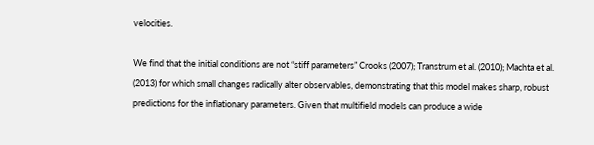velocities.

We find that the initial conditions are not “stiff parameters” Crooks (2007); Transtrum et al. (2010); Machta et al. (2013) for which small changes radically alter observables, demonstrating that this model makes sharp, robust predictions for the inflationary parameters. Given that multifield models can produce a wide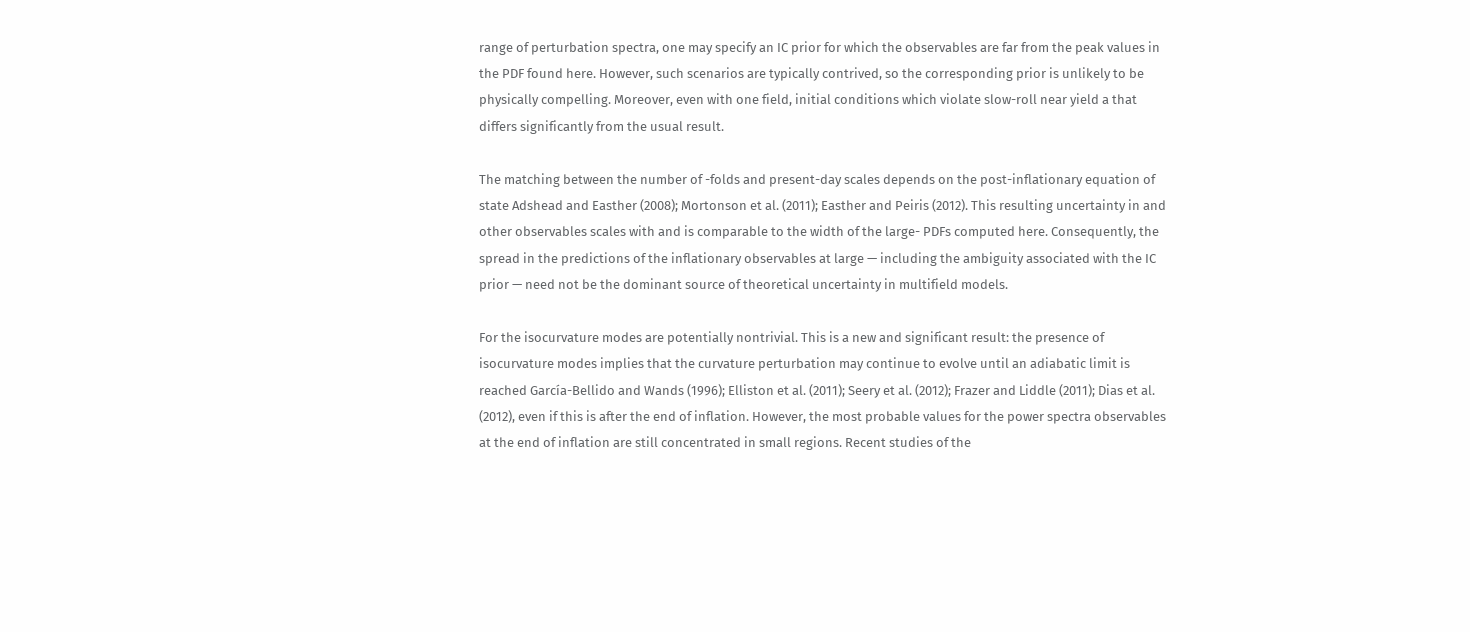range of perturbation spectra, one may specify an IC prior for which the observables are far from the peak values in the PDF found here. However, such scenarios are typically contrived, so the corresponding prior is unlikely to be physically compelling. Moreover, even with one field, initial conditions which violate slow-roll near yield a that differs significantly from the usual result.

The matching between the number of -folds and present-day scales depends on the post-inflationary equation of state Adshead and Easther (2008); Mortonson et al. (2011); Easther and Peiris (2012). This resulting uncertainty in and other observables scales with and is comparable to the width of the large- PDFs computed here. Consequently, the spread in the predictions of the inflationary observables at large — including the ambiguity associated with the IC prior — need not be the dominant source of theoretical uncertainty in multifield models.

For the isocurvature modes are potentially nontrivial. This is a new and significant result: the presence of isocurvature modes implies that the curvature perturbation may continue to evolve until an adiabatic limit is reached García-Bellido and Wands (1996); Elliston et al. (2011); Seery et al. (2012); Frazer and Liddle (2011); Dias et al. (2012), even if this is after the end of inflation. However, the most probable values for the power spectra observables at the end of inflation are still concentrated in small regions. Recent studies of the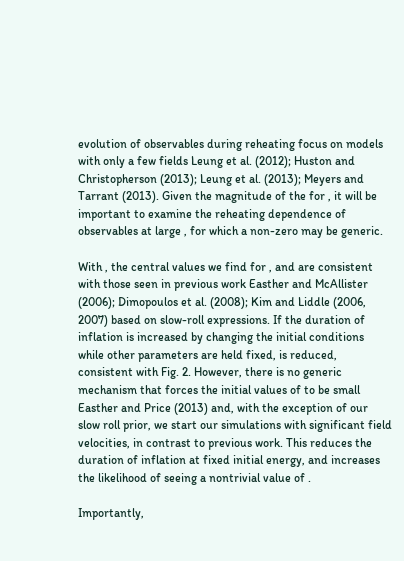evolution of observables during reheating focus on models with only a few fields Leung et al. (2012); Huston and Christopherson (2013); Leung et al. (2013); Meyers and Tarrant (2013). Given the magnitude of the for , it will be important to examine the reheating dependence of observables at large , for which a non-zero may be generic.

With , the central values we find for , and are consistent with those seen in previous work Easther and McAllister (2006); Dimopoulos et al. (2008); Kim and Liddle (2006, 2007) based on slow-roll expressions. If the duration of inflation is increased by changing the initial conditions while other parameters are held fixed, is reduced, consistent with Fig. 2. However, there is no generic mechanism that forces the initial values of to be small Easther and Price (2013) and, with the exception of our slow roll prior, we start our simulations with significant field velocities, in contrast to previous work. This reduces the duration of inflation at fixed initial energy, and increases the likelihood of seeing a nontrivial value of .

Importantly,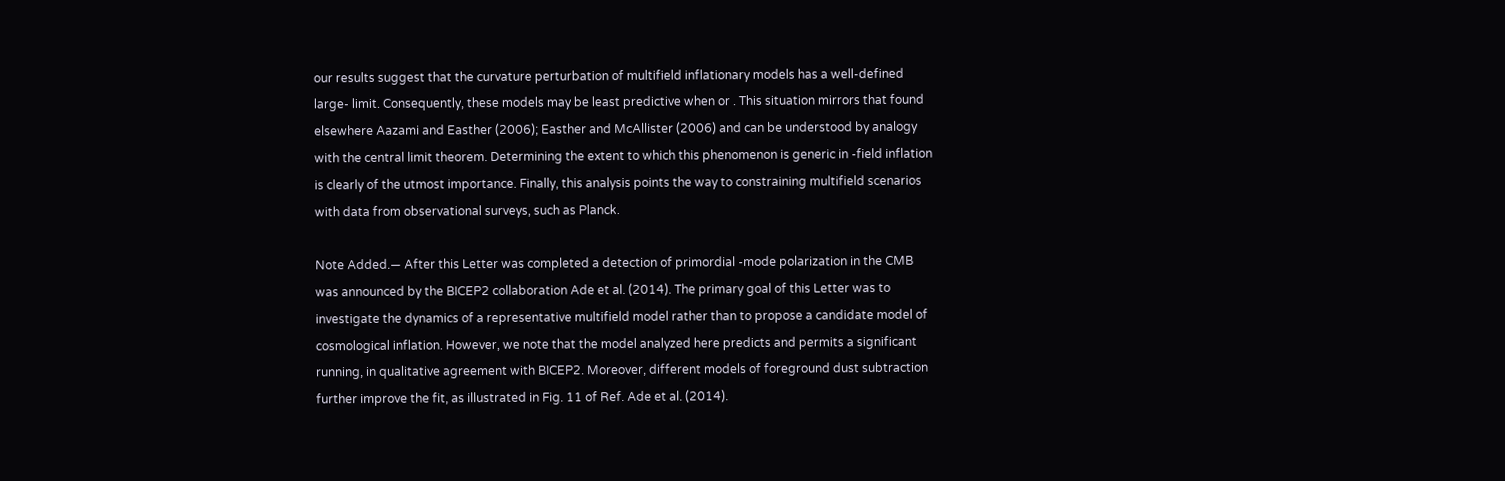our results suggest that the curvature perturbation of multifield inflationary models has a well-defined large- limit. Consequently, these models may be least predictive when or . This situation mirrors that found elsewhere Aazami and Easther (2006); Easther and McAllister (2006) and can be understood by analogy with the central limit theorem. Determining the extent to which this phenomenon is generic in -field inflation is clearly of the utmost importance. Finally, this analysis points the way to constraining multifield scenarios with data from observational surveys, such as Planck.

Note Added.— After this Letter was completed a detection of primordial -mode polarization in the CMB was announced by the BICEP2 collaboration Ade et al. (2014). The primary goal of this Letter was to investigate the dynamics of a representative multifield model rather than to propose a candidate model of cosmological inflation. However, we note that the model analyzed here predicts and permits a significant running, in qualitative agreement with BICEP2. Moreover, different models of foreground dust subtraction further improve the fit, as illustrated in Fig. 11 of Ref. Ade et al. (2014).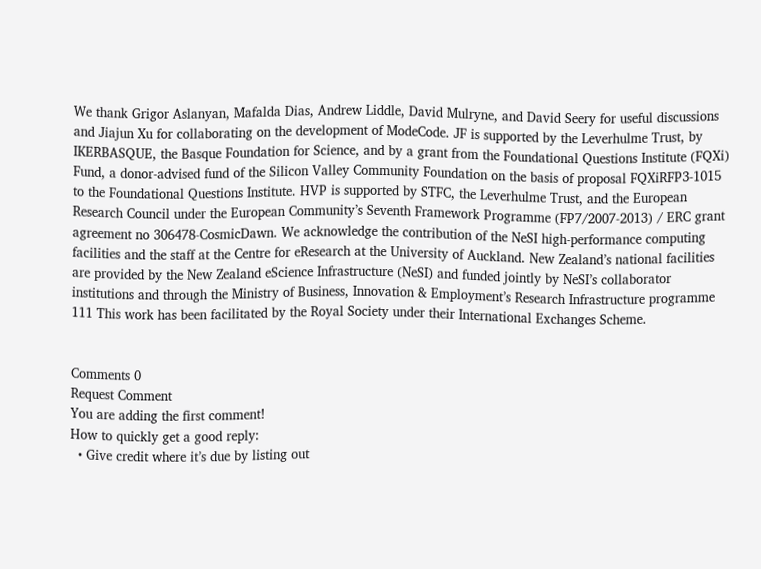We thank Grigor Aslanyan, Mafalda Dias, Andrew Liddle, David Mulryne, and David Seery for useful discussions and Jiajun Xu for collaborating on the development of ModeCode. JF is supported by the Leverhulme Trust, by IKERBASQUE, the Basque Foundation for Science, and by a grant from the Foundational Questions Institute (FQXi) Fund, a donor-advised fund of the Silicon Valley Community Foundation on the basis of proposal FQXiRFP3-1015 to the Foundational Questions Institute. HVP is supported by STFC, the Leverhulme Trust, and the European Research Council under the European Community’s Seventh Framework Programme (FP7/2007-2013) / ERC grant agreement no 306478-CosmicDawn. We acknowledge the contribution of the NeSI high-performance computing facilities and the staff at the Centre for eResearch at the University of Auckland. New Zealand’s national facilities are provided by the New Zealand eScience Infrastructure (NeSI) and funded jointly by NeSI’s collaborator institutions and through the Ministry of Business, Innovation & Employment’s Research Infrastructure programme 111 This work has been facilitated by the Royal Society under their International Exchanges Scheme.


Comments 0
Request Comment
You are adding the first comment!
How to quickly get a good reply:
  • Give credit where it’s due by listing out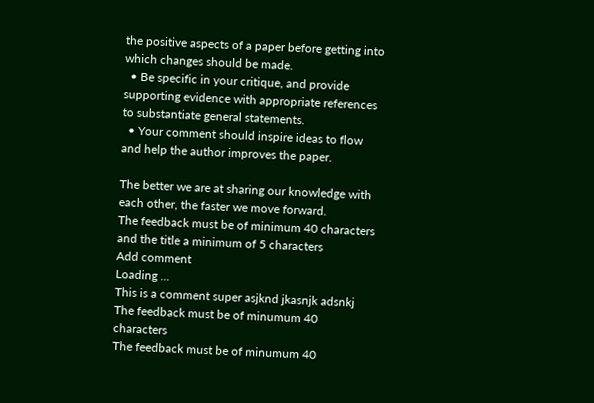the positive aspects of a paper before getting into which changes should be made.
  • Be specific in your critique, and provide supporting evidence with appropriate references to substantiate general statements.
  • Your comment should inspire ideas to flow and help the author improves the paper.

The better we are at sharing our knowledge with each other, the faster we move forward.
The feedback must be of minimum 40 characters and the title a minimum of 5 characters
Add comment
Loading ...
This is a comment super asjknd jkasnjk adsnkj
The feedback must be of minumum 40 characters
The feedback must be of minumum 40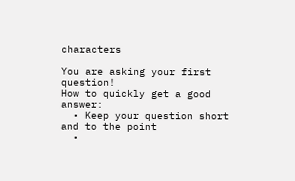characters

You are asking your first question!
How to quickly get a good answer:
  • Keep your question short and to the point
  •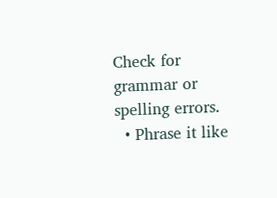Check for grammar or spelling errors.
  • Phrase it like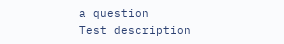a question
Test description